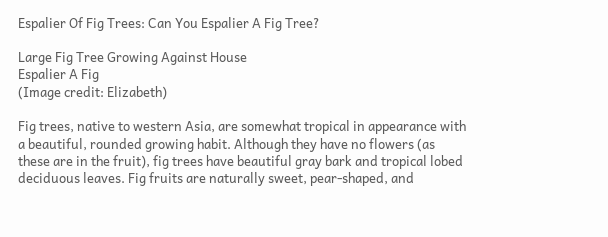Espalier Of Fig Trees: Can You Espalier A Fig Tree?

Large Fig Tree Growing Against House
Espalier A Fig
(Image credit: Elizabeth)

Fig trees, native to western Asia, are somewhat tropical in appearance with a beautiful, rounded growing habit. Although they have no flowers (as these are in the fruit), fig trees have beautiful gray bark and tropical lobed deciduous leaves. Fig fruits are naturally sweet, pear-shaped, and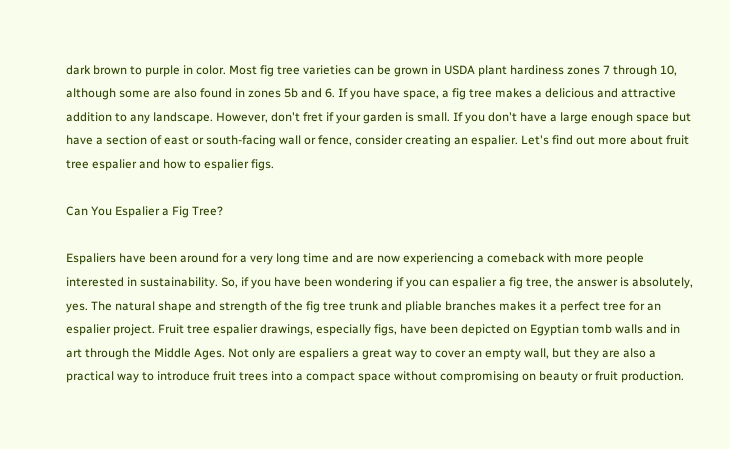dark brown to purple in color. Most fig tree varieties can be grown in USDA plant hardiness zones 7 through 10, although some are also found in zones 5b and 6. If you have space, a fig tree makes a delicious and attractive addition to any landscape. However, don't fret if your garden is small. If you don't have a large enough space but have a section of east or south-facing wall or fence, consider creating an espalier. Let's find out more about fruit tree espalier and how to espalier figs.

Can You Espalier a Fig Tree?

Espaliers have been around for a very long time and are now experiencing a comeback with more people interested in sustainability. So, if you have been wondering if you can espalier a fig tree, the answer is absolutely, yes. The natural shape and strength of the fig tree trunk and pliable branches makes it a perfect tree for an espalier project. Fruit tree espalier drawings, especially figs, have been depicted on Egyptian tomb walls and in art through the Middle Ages. Not only are espaliers a great way to cover an empty wall, but they are also a practical way to introduce fruit trees into a compact space without compromising on beauty or fruit production.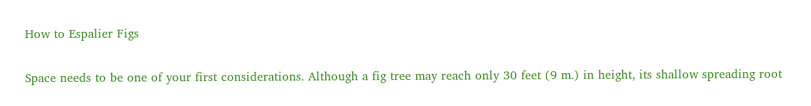How to Espalier Figs

Space needs to be one of your first considerations. Although a fig tree may reach only 30 feet (9 m.) in height, its shallow spreading root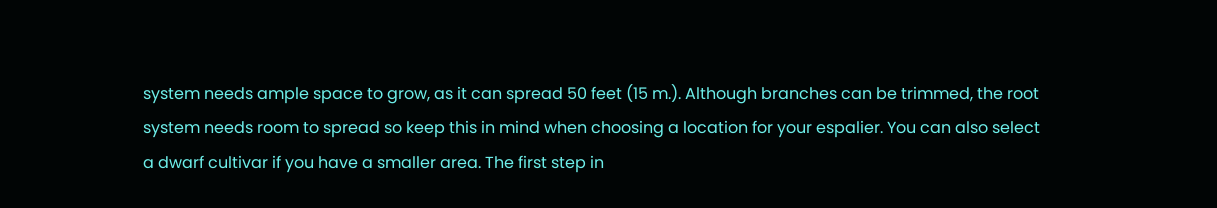system needs ample space to grow, as it can spread 50 feet (15 m.). Although branches can be trimmed, the root system needs room to spread so keep this in mind when choosing a location for your espalier. You can also select a dwarf cultivar if you have a smaller area. The first step in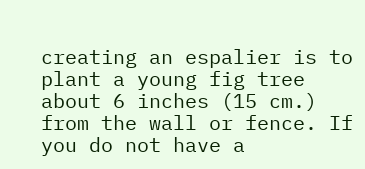creating an espalier is to plant a young fig tree about 6 inches (15 cm.) from the wall or fence. If you do not have a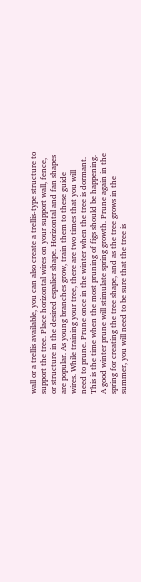wall or a trellis available, you can also create a trellis-type structure to support the tree. Place horizontal wires on your support wall, fence, or structure in the desired espalier shape. Horizontal and fan shapes are popular. As young branches grow, train them to these guide wires. While training your tree, there are two times that you will need to prune. Prune once in the winter when the tree is dormant. This is the time when the most pruning of figs should be happening. A good winter prune will stimulate spring growth. Prune again in the spring for creating the tree shape, and as the tree grows in the summer, you will need to be sure that the tree is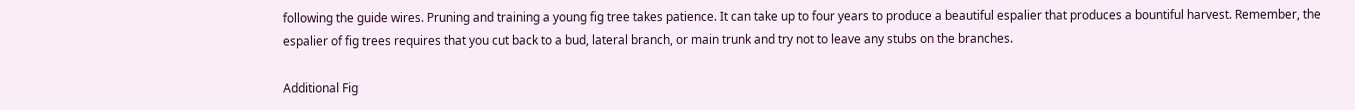following the guide wires. Pruning and training a young fig tree takes patience. It can take up to four years to produce a beautiful espalier that produces a bountiful harvest. Remember, the espalier of fig trees requires that you cut back to a bud, lateral branch, or main trunk and try not to leave any stubs on the branches.

Additional Fig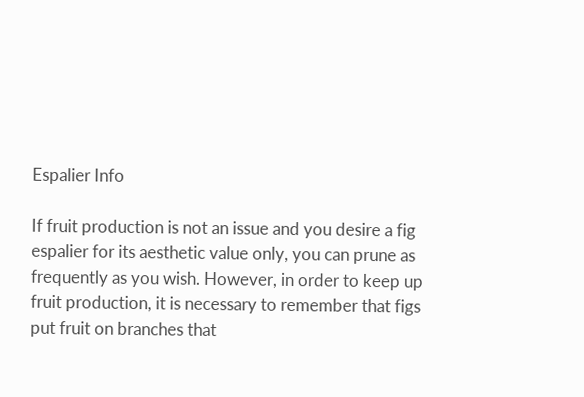Espalier Info

If fruit production is not an issue and you desire a fig espalier for its aesthetic value only, you can prune as frequently as you wish. However, in order to keep up fruit production, it is necessary to remember that figs put fruit on branches that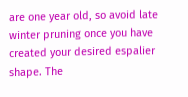are one year old, so avoid late winter pruning once you have created your desired espalier shape. The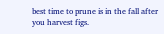best time to prune is in the fall after you harvest figs.